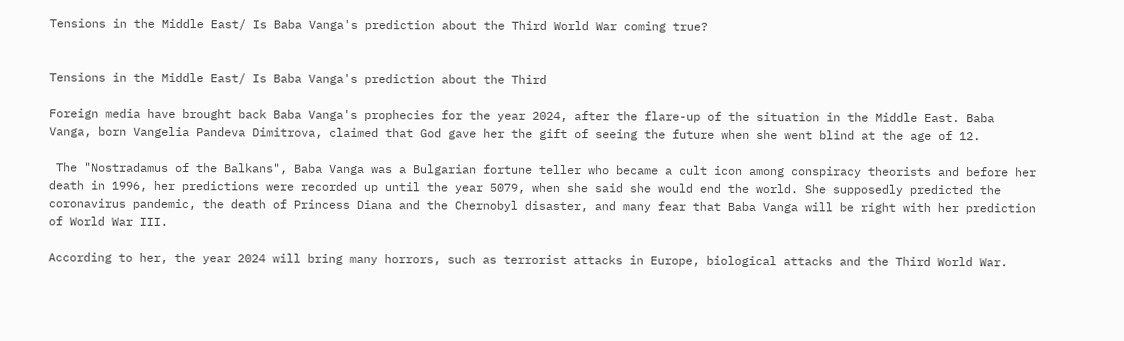Tensions in the Middle East/ Is Baba Vanga's prediction about the Third World War coming true?


Tensions in the Middle East/ Is Baba Vanga's prediction about the Third

Foreign media have brought back Baba Vanga's prophecies for the year 2024, after the flare-up of the situation in the Middle East. Baba Vanga, born Vangelia Pandeva Dimitrova, claimed that God gave her the gift of seeing the future when she went blind at the age of 12.

 The "Nostradamus of the Balkans", Baba Vanga was a Bulgarian fortune teller who became a cult icon among conspiracy theorists and before her death in 1996, her predictions were recorded up until the year 5079, when she said she would end the world. She supposedly predicted the coronavirus pandemic, the death of Princess Diana and the Chernobyl disaster, and many fear that Baba Vanga will be right with her prediction of World War III.

According to her, the year 2024 will bring many horrors, such as terrorist attacks in Europe, biological attacks and the Third World War.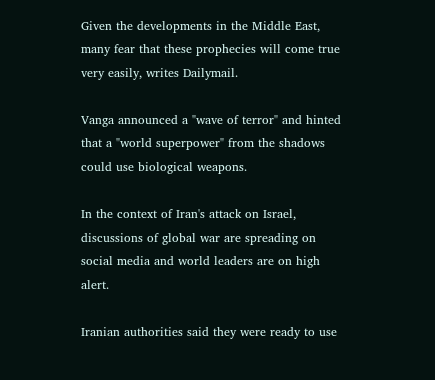Given the developments in the Middle East, many fear that these prophecies will come true very easily, writes Dailymail.

Vanga announced a "wave of terror" and hinted that a "world superpower" from the shadows could use biological weapons.

In the context of Iran's attack on Israel, discussions of global war are spreading on social media and world leaders are on high alert.

Iranian authorities said they were ready to use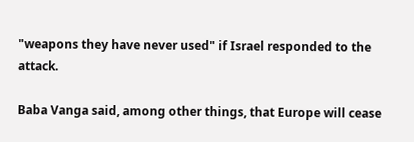"weapons they have never used" if Israel responded to the attack.

Baba Vanga said, among other things, that Europe will cease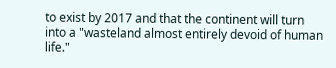to exist by 2017 and that the continent will turn into a "wasteland almost entirely devoid of human life."